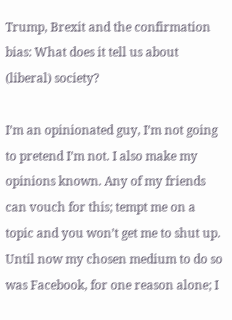Trump, Brexit and the confirmation bias: What does it tell us about (liberal) society?

I’m an opinionated guy, I’m not going to pretend I’m not. I also make my opinions known. Any of my friends can vouch for this; tempt me on a topic and you won’t get me to shut up. Until now my chosen medium to do so was Facebook, for one reason alone; I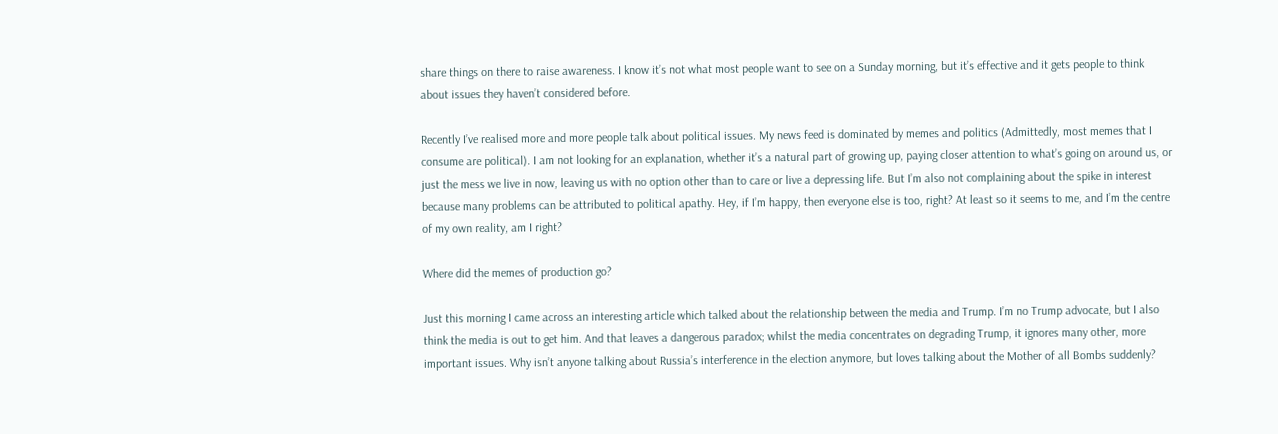share things on there to raise awareness. I know it’s not what most people want to see on a Sunday morning, but it’s effective and it gets people to think about issues they haven’t considered before.

Recently I’ve realised more and more people talk about political issues. My news feed is dominated by memes and politics (Admittedly, most memes that I consume are political). I am not looking for an explanation, whether it’s a natural part of growing up, paying closer attention to what’s going on around us, or just the mess we live in now, leaving us with no option other than to care or live a depressing life. But I’m also not complaining about the spike in interest because many problems can be attributed to political apathy. Hey, if I’m happy, then everyone else is too, right? At least so it seems to me, and I’m the centre of my own reality, am I right?

Where did the memes of production go?

Just this morning I came across an interesting article which talked about the relationship between the media and Trump. I’m no Trump advocate, but I also think the media is out to get him. And that leaves a dangerous paradox; whilst the media concentrates on degrading Trump, it ignores many other, more important issues. Why isn’t anyone talking about Russia’s interference in the election anymore, but loves talking about the Mother of all Bombs suddenly?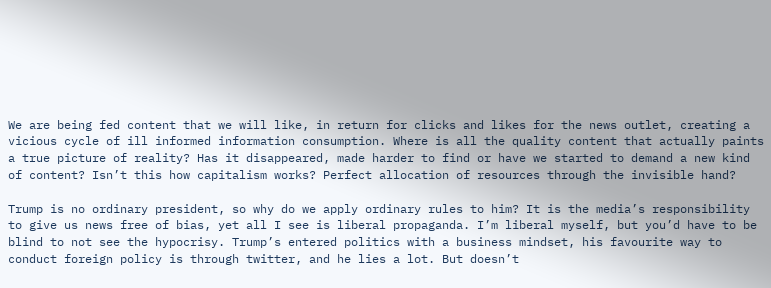We are being fed content that we will like, in return for clicks and likes for the news outlet, creating a vicious cycle of ill informed information consumption. Where is all the quality content that actually paints a true picture of reality? Has it disappeared, made harder to find or have we started to demand a new kind of content? Isn’t this how capitalism works? Perfect allocation of resources through the invisible hand?

Trump is no ordinary president, so why do we apply ordinary rules to him? It is the media’s responsibility to give us news free of bias, yet all I see is liberal propaganda. I’m liberal myself, but you’d have to be blind to not see the hypocrisy. Trump’s entered politics with a business mindset, his favourite way to conduct foreign policy is through twitter, and he lies a lot. But doesn’t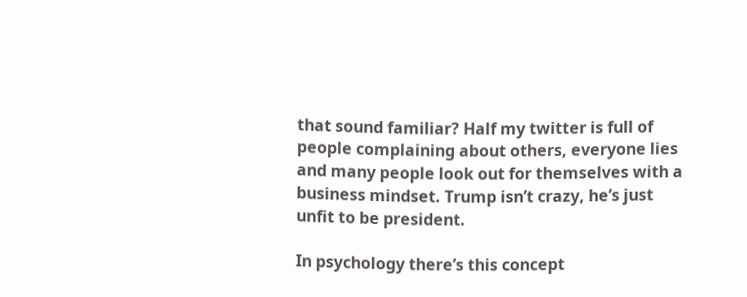that sound familiar? Half my twitter is full of people complaining about others, everyone lies and many people look out for themselves with a business mindset. Trump isn’t crazy, he’s just unfit to be president.

In psychology there’s this concept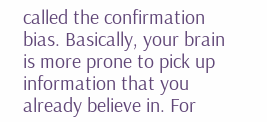called the confirmation bias. Basically, your brain is more prone to pick up information that you already believe in. For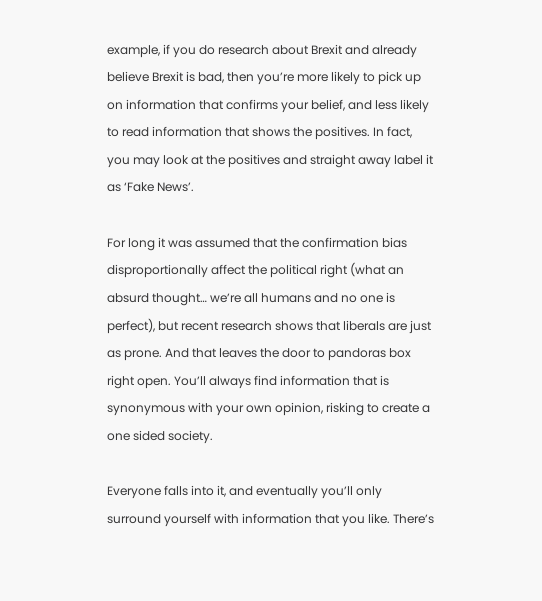example, if you do research about Brexit and already believe Brexit is bad, then you’re more likely to pick up on information that confirms your belief, and less likely to read information that shows the positives. In fact, you may look at the positives and straight away label it as ‘Fake News’.

For long it was assumed that the confirmation bias disproportionally affect the political right (what an absurd thought… we’re all humans and no one is perfect), but recent research shows that liberals are just as prone. And that leaves the door to pandoras box right open. You’ll always find information that is synonymous with your own opinion, risking to create a one sided society.

Everyone falls into it, and eventually you’ll only surround yourself with information that you like. There’s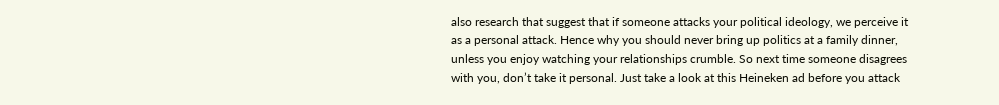also research that suggest that if someone attacks your political ideology, we perceive it as a personal attack. Hence why you should never bring up politics at a family dinner, unless you enjoy watching your relationships crumble. So next time someone disagrees with you, don’t take it personal. Just take a look at this Heineken ad before you attack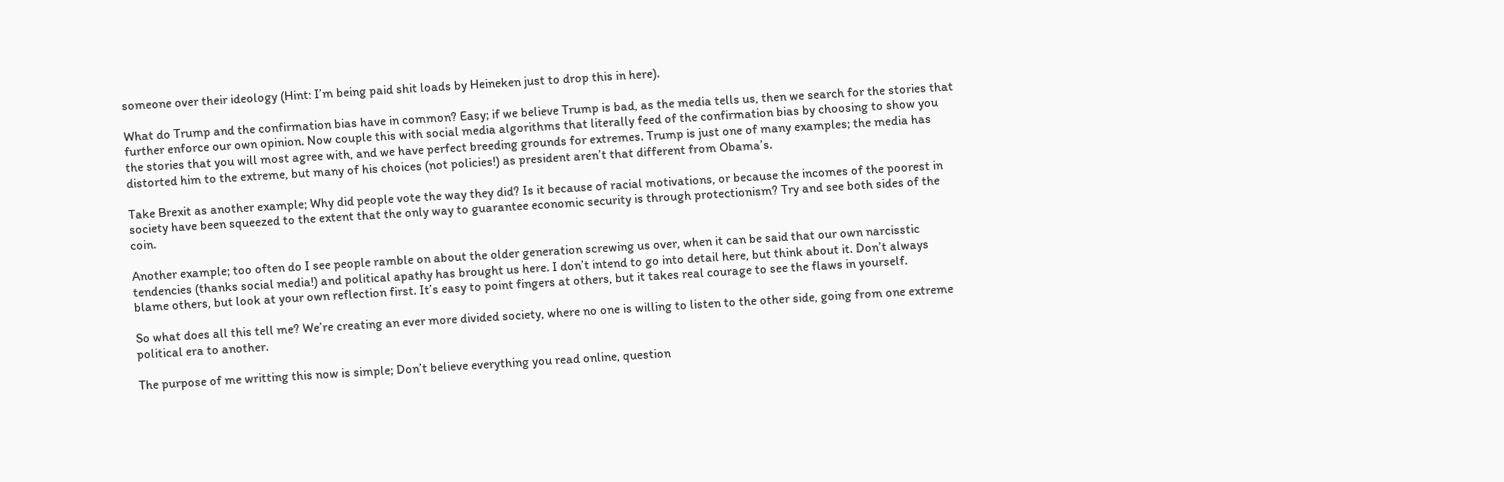someone over their ideology (Hint: I’m being paid shit loads by Heineken just to drop this in here).

What do Trump and the confirmation bias have in common? Easy; if we believe Trump is bad, as the media tells us, then we search for the stories that further enforce our own opinion. Now couple this with social media algorithms that literally feed of the confirmation bias by choosing to show you the stories that you will most agree with, and we have perfect breeding grounds for extremes. Trump is just one of many examples; the media has distorted him to the extreme, but many of his choices (not policies!) as president aren’t that different from Obama’s.

Take Brexit as another example; Why did people vote the way they did? Is it because of racial motivations, or because the incomes of the poorest in society have been squeezed to the extent that the only way to guarantee economic security is through protectionism? Try and see both sides of the coin.

Another example; too often do I see people ramble on about the older generation screwing us over, when it can be said that our own narcisstic tendencies (thanks social media!) and political apathy has brought us here. I don’t intend to go into detail here, but think about it. Don’t always blame others, but look at your own reflection first. It’s easy to point fingers at others, but it takes real courage to see the flaws in yourself.

So what does all this tell me? We’re creating an ever more divided society, where no one is willing to listen to the other side, going from one extreme political era to another.

The purpose of me writting this now is simple; Don’t believe everything you read online, question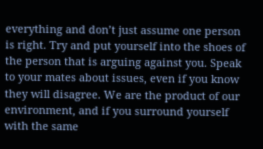everything and don’t just assume one person is right. Try and put yourself into the shoes of the person that is arguing against you. Speak to your mates about issues, even if you know they will disagree. We are the product of our environment, and if you surround yourself with the same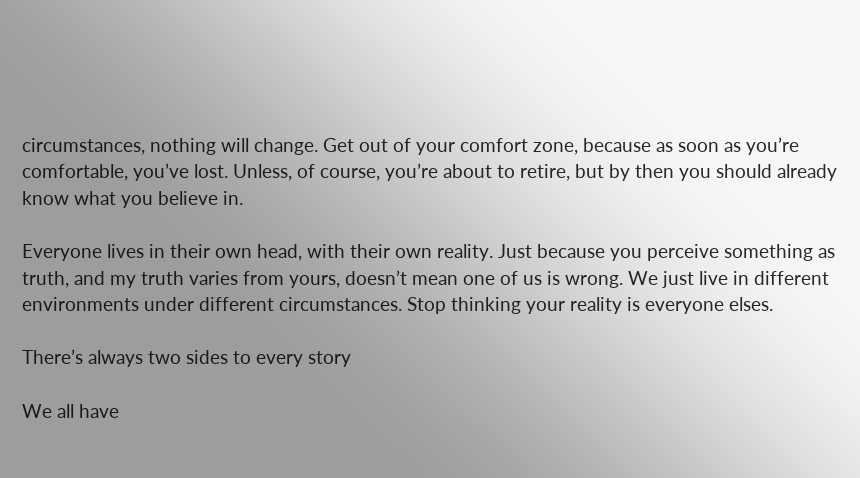circumstances, nothing will change. Get out of your comfort zone, because as soon as you’re comfortable, you’ve lost. Unless, of course, you’re about to retire, but by then you should already know what you believe in.

Everyone lives in their own head, with their own reality. Just because you perceive something as truth, and my truth varies from yours, doesn’t mean one of us is wrong. We just live in different environments under different circumstances. Stop thinking your reality is everyone elses.

There’s always two sides to every story

We all have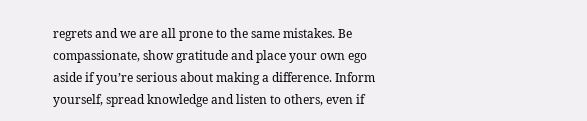regrets and we are all prone to the same mistakes. Be compassionate, show gratitude and place your own ego aside if you’re serious about making a difference. Inform yourself, spread knowledge and listen to others, even if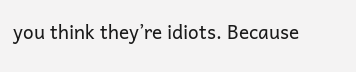you think they’re idiots. Because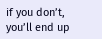if you don’t, you’ll end up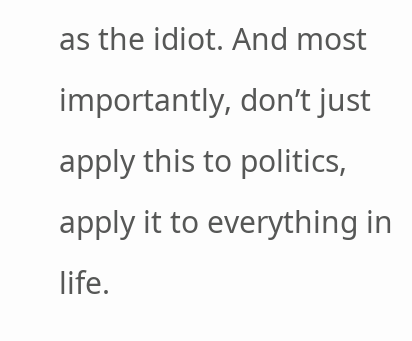as the idiot. And most importantly, don’t just apply this to politics, apply it to everything in life.